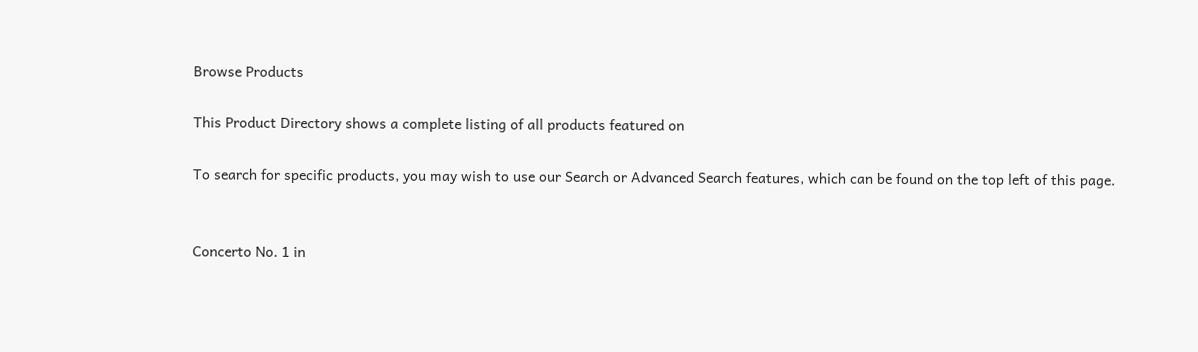Browse Products

This Product Directory shows a complete listing of all products featured on

To search for specific products, you may wish to use our Search or Advanced Search features, which can be found on the top left of this page.


Concerto No. 1 in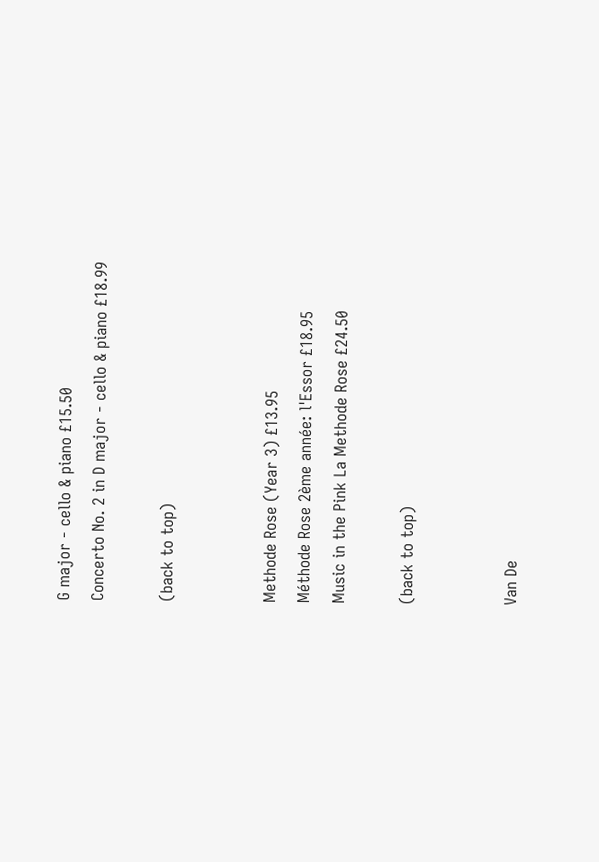G major - cello & piano £15.50
Concerto No. 2 in D major - cello & piano £18.99

(back to top)


Methode Rose (Year 3) £13.95
Méthode Rose 2ème année: l'Essor £18.95
Music in the Pink La Methode Rose £24.50

(back to top)


Van De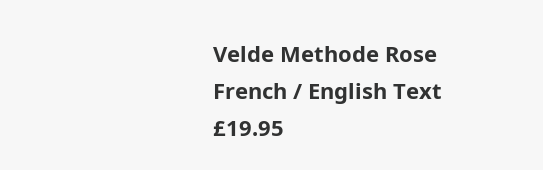Velde Methode Rose French / English Text £19.95